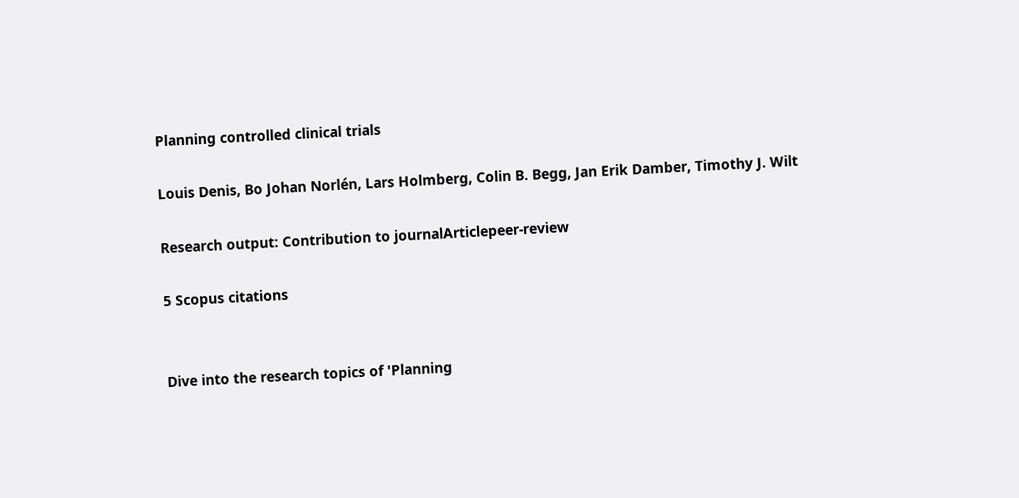Planning controlled clinical trials

Louis Denis, Bo Johan Norlén, Lars Holmberg, Colin B. Begg, Jan Erik Damber, Timothy J. Wilt

Research output: Contribution to journalArticlepeer-review

5 Scopus citations


Dive into the research topics of 'Planning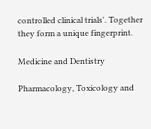controlled clinical trials'. Together they form a unique fingerprint.

Medicine and Dentistry

Pharmacology, Toxicology and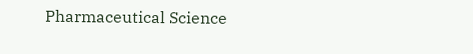Pharmaceutical Science